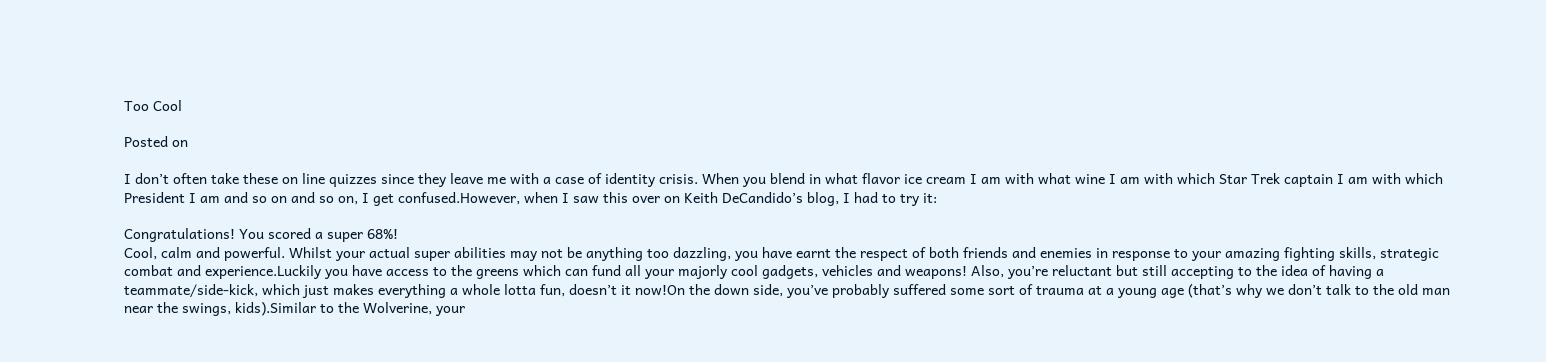Too Cool

Posted on

I don’t often take these on line quizzes since they leave me with a case of identity crisis. When you blend in what flavor ice cream I am with what wine I am with which Star Trek captain I am with which President I am and so on and so on, I get confused.However, when I saw this over on Keith DeCandido’s blog, I had to try it:

Congratulations! You scored a super 68%!
Cool, calm and powerful. Whilst your actual super abilities may not be anything too dazzling, you have earnt the respect of both friends and enemies in response to your amazing fighting skills, strategic combat and experience.Luckily you have access to the greens which can fund all your majorly cool gadgets, vehicles and weapons! Also, you’re reluctant but still accepting to the idea of having a teammate/side-kick, which just makes everything a whole lotta fun, doesn’t it now!On the down side, you’ve probably suffered some sort of trauma at a young age (that’s why we don’t talk to the old man near the swings, kids).Similar to the Wolverine, your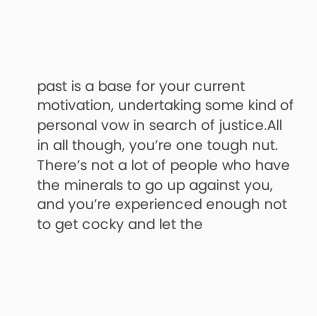past is a base for your current motivation, undertaking some kind of personal vow in search of justice.All in all though, you’re one tough nut. There’s not a lot of people who have the minerals to go up against you, and you’re experienced enough not to get cocky and let the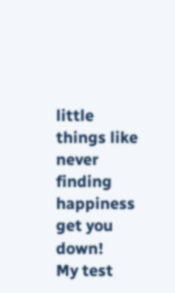little things like never finding happiness get you down!
My test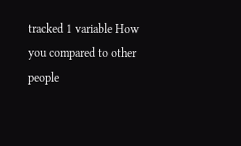tracked 1 variable How you compared to other people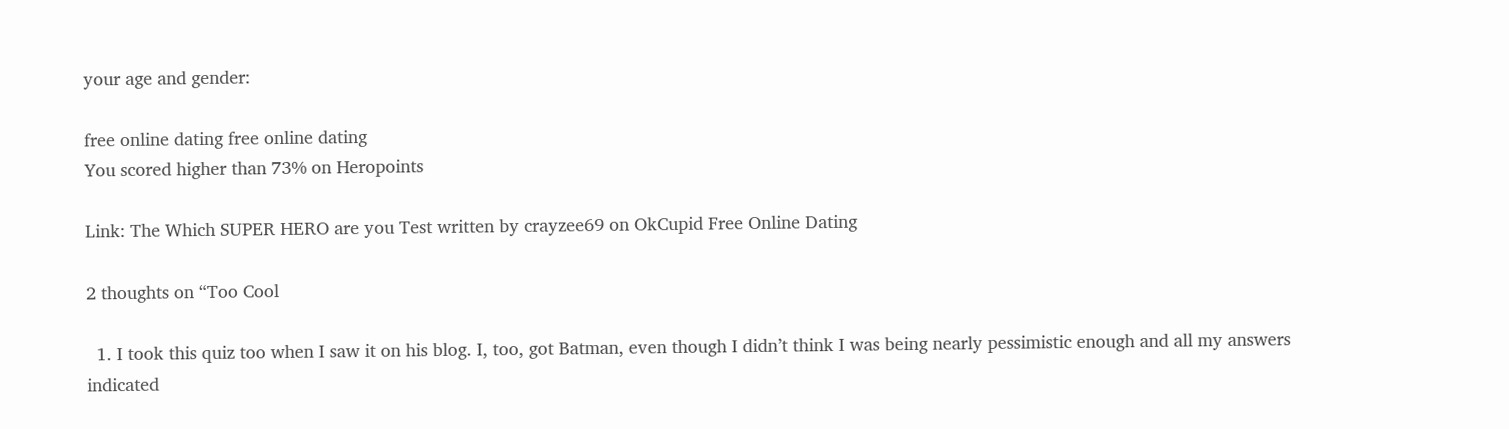your age and gender:

free online dating free online dating
You scored higher than 73% on Heropoints

Link: The Which SUPER HERO are you Test written by crayzee69 on OkCupid Free Online Dating

2 thoughts on “Too Cool

  1. I took this quiz too when I saw it on his blog. I, too, got Batman, even though I didn’t think I was being nearly pessimistic enough and all my answers indicated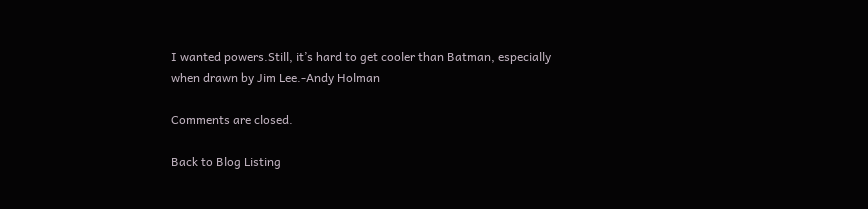I wanted powers.Still, it’s hard to get cooler than Batman, especially when drawn by Jim Lee.-Andy Holman

Comments are closed.

Back to Blog Listing